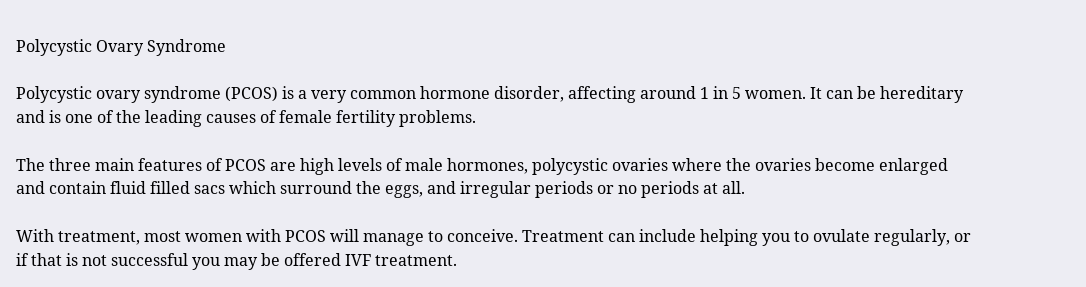Polycystic Ovary Syndrome

Polycystic ovary syndrome (PCOS) is a very common hormone disorder, affecting around 1 in 5 women. It can be hereditary and is one of the leading causes of female fertility problems.

The three main features of PCOS are high levels of male hormones, polycystic ovaries where the ovaries become enlarged and contain fluid filled sacs which surround the eggs, and irregular periods or no periods at all.

With treatment, most women with PCOS will manage to conceive. Treatment can include helping you to ovulate regularly, or if that is not successful you may be offered IVF treatment.